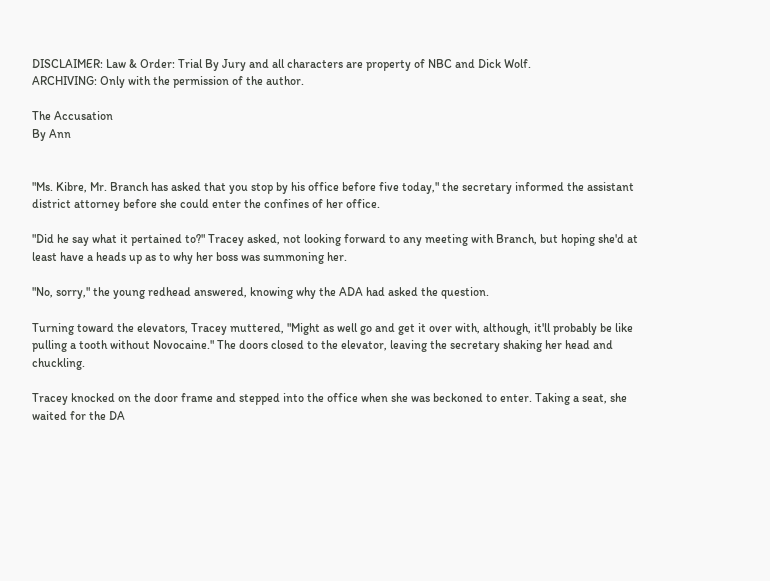DISCLAIMER: Law & Order: Trial By Jury and all characters are property of NBC and Dick Wolf.
ARCHIVING: Only with the permission of the author.

The Accusation
By Ann


"Ms. Kibre, Mr. Branch has asked that you stop by his office before five today," the secretary informed the assistant district attorney before she could enter the confines of her office.

"Did he say what it pertained to?" Tracey asked, not looking forward to any meeting with Branch, but hoping she'd at least have a heads up as to why her boss was summoning her.

"No, sorry," the young redhead answered, knowing why the ADA had asked the question.

Turning toward the elevators, Tracey muttered, "Might as well go and get it over with, although, it'll probably be like pulling a tooth without Novocaine." The doors closed to the elevator, leaving the secretary shaking her head and chuckling.

Tracey knocked on the door frame and stepped into the office when she was beckoned to enter. Taking a seat, she waited for the DA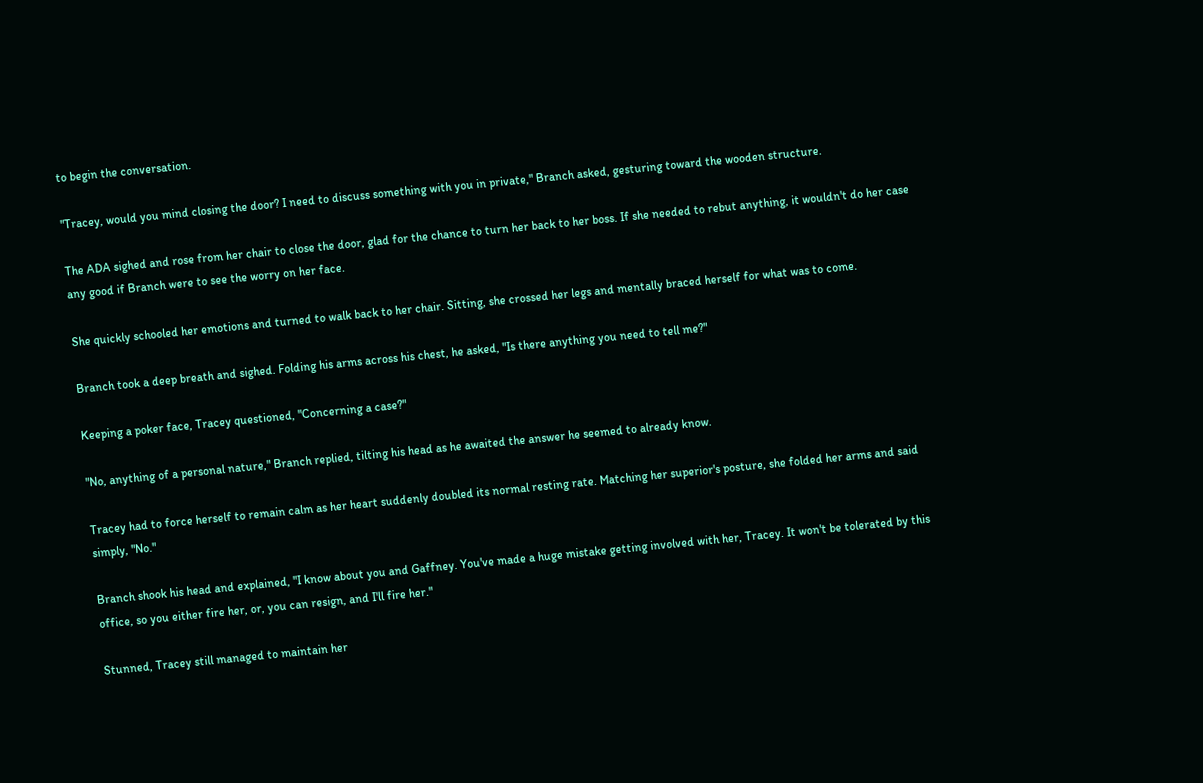to begin the conversation.

"Tracey, would you mind closing the door? I need to discuss something with you in private," Branch asked, gesturing toward the wooden structure.

The ADA sighed and rose from her chair to close the door, glad for the chance to turn her back to her boss. If she needed to rebut anything, it wouldn't do her case any good if Branch were to see the worry on her face.

She quickly schooled her emotions and turned to walk back to her chair. Sitting, she crossed her legs and mentally braced herself for what was to come.

Branch took a deep breath and sighed. Folding his arms across his chest, he asked, "Is there anything you need to tell me?"

Keeping a poker face, Tracey questioned, "Concerning a case?"

"No, anything of a personal nature," Branch replied, tilting his head as he awaited the answer he seemed to already know.

Tracey had to force herself to remain calm as her heart suddenly doubled its normal resting rate. Matching her superior's posture, she folded her arms and said simply, "No."

Branch shook his head and explained, "I know about you and Gaffney. You've made a huge mistake getting involved with her, Tracey. It won't be tolerated by this office, so you either fire her, or, you can resign, and I'll fire her."

Stunned, Tracey still managed to maintain her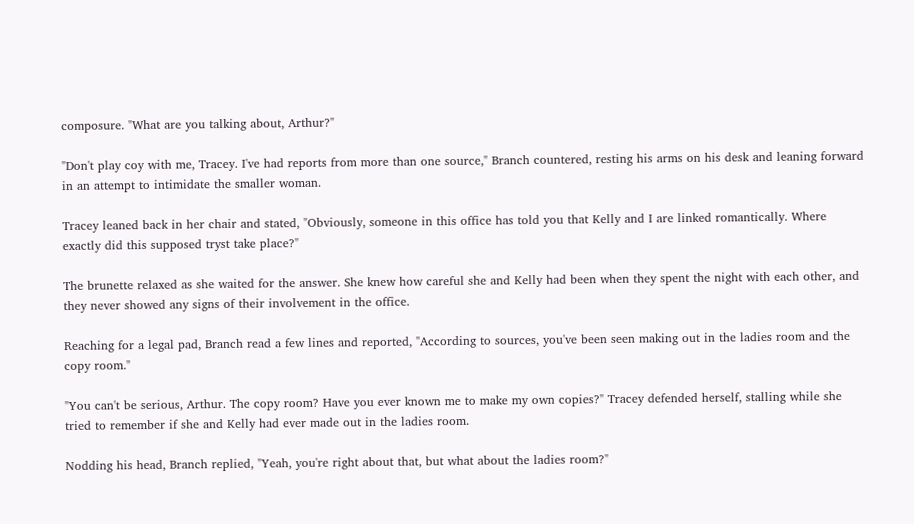composure. "What are you talking about, Arthur?"

"Don't play coy with me, Tracey. I've had reports from more than one source," Branch countered, resting his arms on his desk and leaning forward in an attempt to intimidate the smaller woman.

Tracey leaned back in her chair and stated, "Obviously, someone in this office has told you that Kelly and I are linked romantically. Where exactly did this supposed tryst take place?"

The brunette relaxed as she waited for the answer. She knew how careful she and Kelly had been when they spent the night with each other, and they never showed any signs of their involvement in the office.

Reaching for a legal pad, Branch read a few lines and reported, "According to sources, you've been seen making out in the ladies room and the copy room."

"You can't be serious, Arthur. The copy room? Have you ever known me to make my own copies?" Tracey defended herself, stalling while she tried to remember if she and Kelly had ever made out in the ladies room.

Nodding his head, Branch replied, "Yeah, you're right about that, but what about the ladies room?"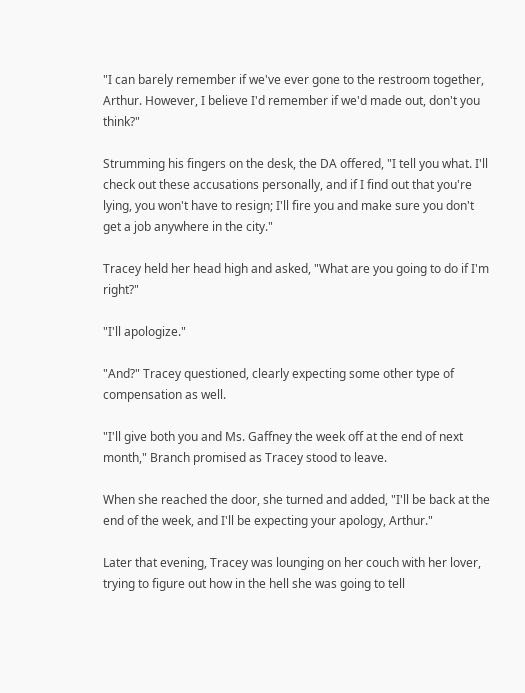"I can barely remember if we've ever gone to the restroom together, Arthur. However, I believe I'd remember if we'd made out, don't you think?"

Strumming his fingers on the desk, the DA offered, "I tell you what. I'll check out these accusations personally, and if I find out that you're lying, you won't have to resign; I'll fire you and make sure you don't get a job anywhere in the city."

Tracey held her head high and asked, "What are you going to do if I'm right?"

"I'll apologize."

"And?" Tracey questioned, clearly expecting some other type of compensation as well.

"I'll give both you and Ms. Gaffney the week off at the end of next month," Branch promised as Tracey stood to leave.

When she reached the door, she turned and added, "I'll be back at the end of the week, and I'll be expecting your apology, Arthur."

Later that evening, Tracey was lounging on her couch with her lover, trying to figure out how in the hell she was going to tell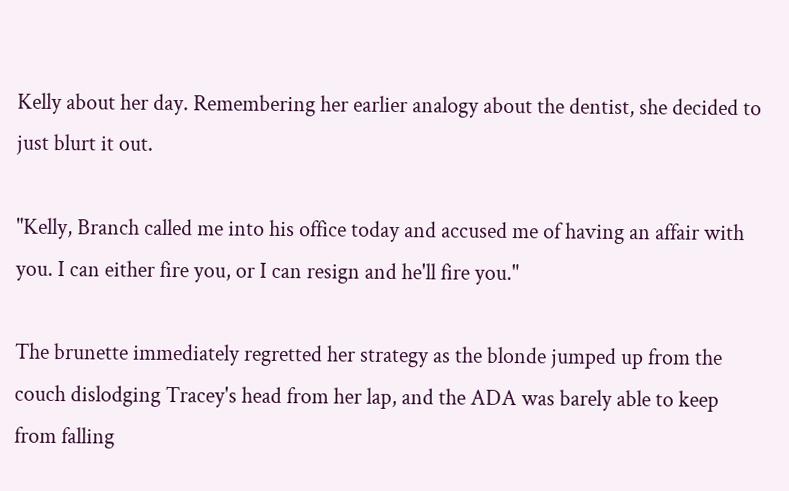Kelly about her day. Remembering her earlier analogy about the dentist, she decided to just blurt it out.

"Kelly, Branch called me into his office today and accused me of having an affair with you. I can either fire you, or I can resign and he'll fire you."

The brunette immediately regretted her strategy as the blonde jumped up from the couch dislodging Tracey's head from her lap, and the ADA was barely able to keep from falling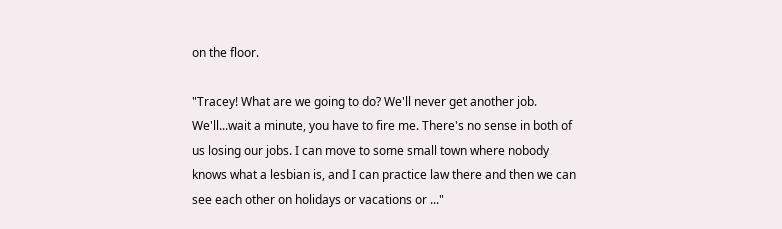on the floor.

"Tracey! What are we going to do? We'll never get another job. We'll...wait a minute, you have to fire me. There's no sense in both of us losing our jobs. I can move to some small town where nobody knows what a lesbian is, and I can practice law there and then we can see each other on holidays or vacations or ..."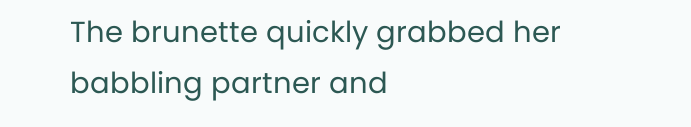The brunette quickly grabbed her babbling partner and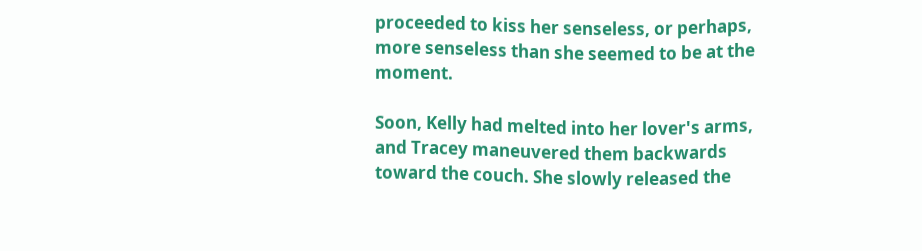proceeded to kiss her senseless, or perhaps, more senseless than she seemed to be at the moment.

Soon, Kelly had melted into her lover's arms, and Tracey maneuvered them backwards toward the couch. She slowly released the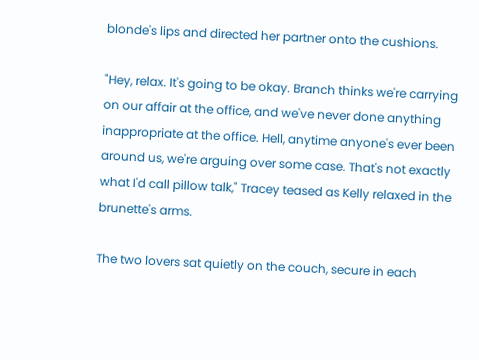blonde's lips and directed her partner onto the cushions.

"Hey, relax. It's going to be okay. Branch thinks we're carrying on our affair at the office, and we've never done anything inappropriate at the office. Hell, anytime anyone's ever been around us, we're arguing over some case. That's not exactly what I'd call pillow talk," Tracey teased as Kelly relaxed in the brunette's arms.

The two lovers sat quietly on the couch, secure in each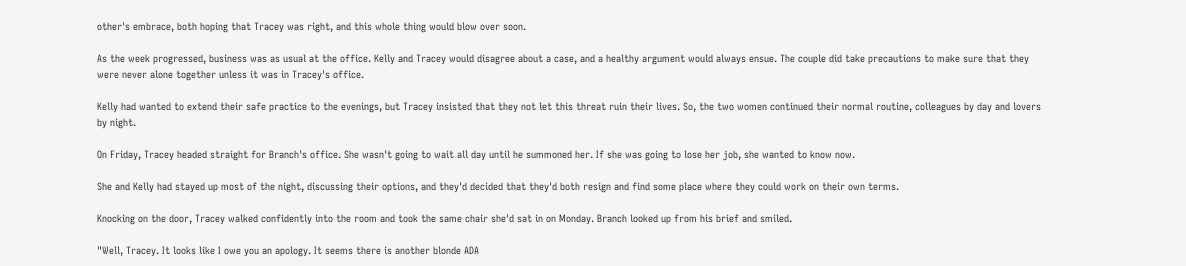other's embrace, both hoping that Tracey was right, and this whole thing would blow over soon.

As the week progressed, business was as usual at the office. Kelly and Tracey would disagree about a case, and a healthy argument would always ensue. The couple did take precautions to make sure that they were never alone together unless it was in Tracey's office.

Kelly had wanted to extend their safe practice to the evenings, but Tracey insisted that they not let this threat ruin their lives. So, the two women continued their normal routine, colleagues by day and lovers by night.

On Friday, Tracey headed straight for Branch's office. She wasn't going to wait all day until he summoned her. If she was going to lose her job, she wanted to know now.

She and Kelly had stayed up most of the night, discussing their options, and they'd decided that they'd both resign and find some place where they could work on their own terms.

Knocking on the door, Tracey walked confidently into the room and took the same chair she'd sat in on Monday. Branch looked up from his brief and smiled.

"Well, Tracey. It looks like I owe you an apology. It seems there is another blonde ADA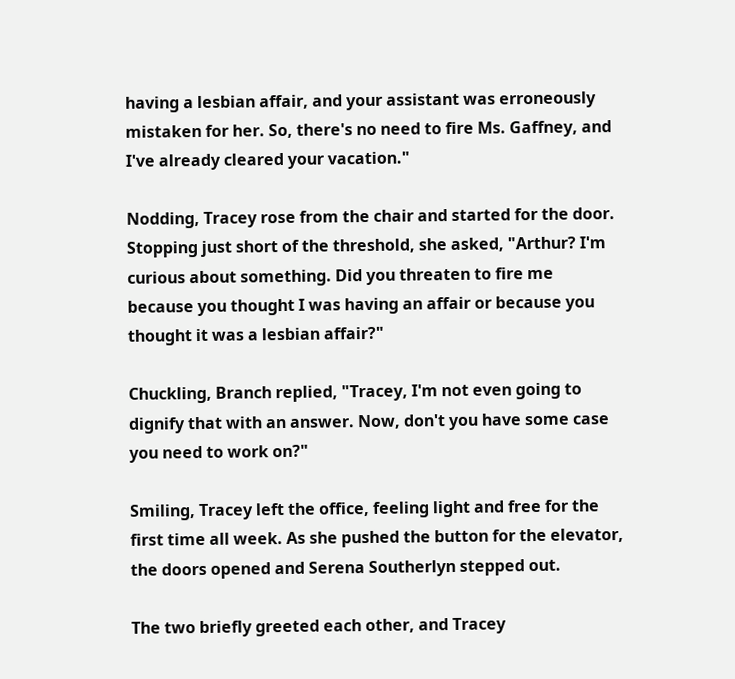having a lesbian affair, and your assistant was erroneously mistaken for her. So, there's no need to fire Ms. Gaffney, and I've already cleared your vacation."

Nodding, Tracey rose from the chair and started for the door. Stopping just short of the threshold, she asked, "Arthur? I'm curious about something. Did you threaten to fire me because you thought I was having an affair or because you thought it was a lesbian affair?"

Chuckling, Branch replied, "Tracey, I'm not even going to dignify that with an answer. Now, don't you have some case you need to work on?"

Smiling, Tracey left the office, feeling light and free for the first time all week. As she pushed the button for the elevator, the doors opened and Serena Southerlyn stepped out.

The two briefly greeted each other, and Tracey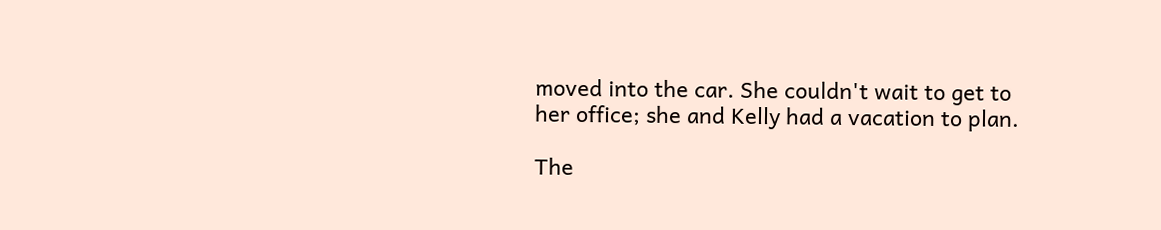moved into the car. She couldn't wait to get to her office; she and Kelly had a vacation to plan.

The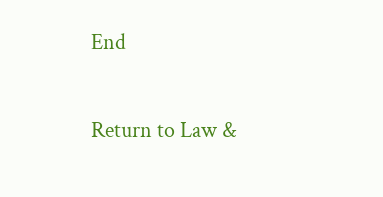End

Return to Law &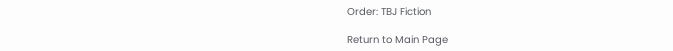Order: TBJ Fiction

Return to Main Page